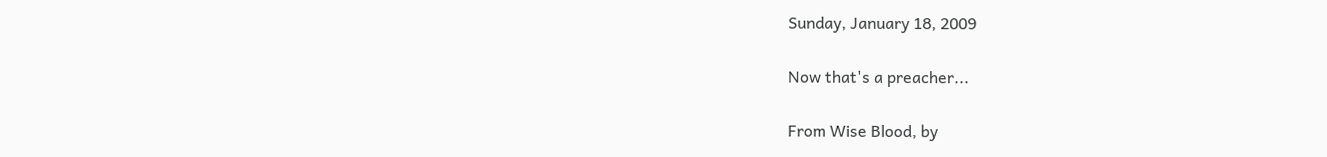Sunday, January 18, 2009

Now that's a preacher...

From Wise Blood, by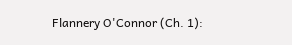Flannery O'Connor (Ch. 1):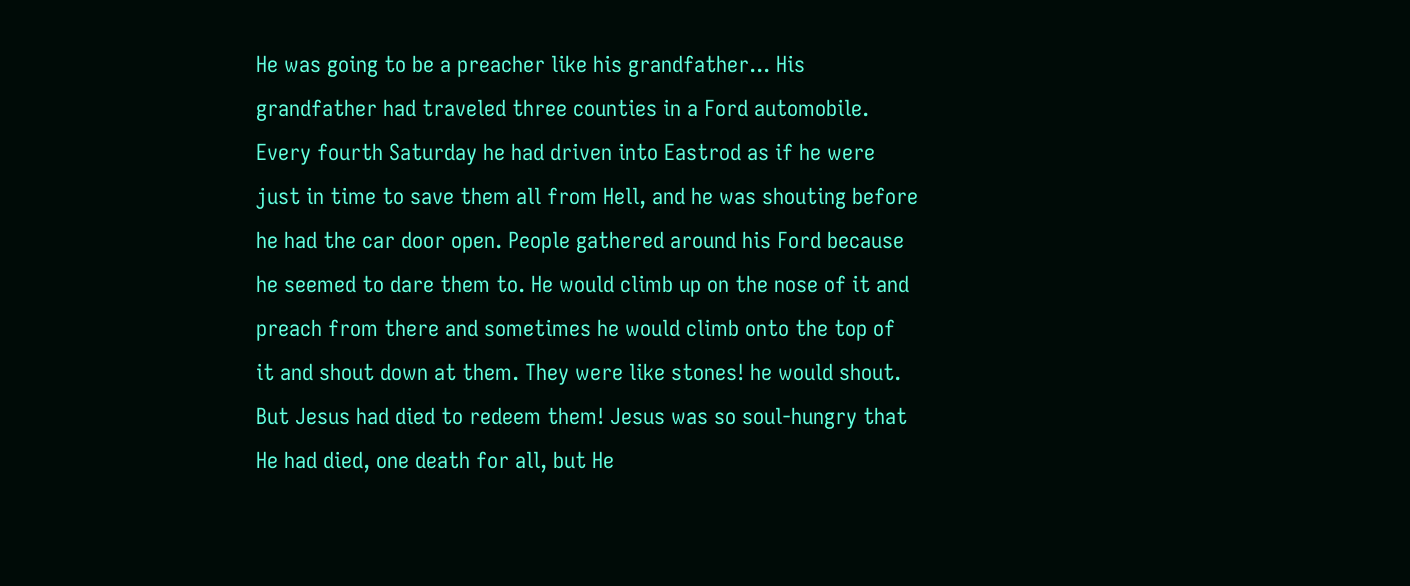He was going to be a preacher like his grandfather... His grandfather had traveled three counties in a Ford automobile. Every fourth Saturday he had driven into Eastrod as if he were just in time to save them all from Hell, and he was shouting before he had the car door open. People gathered around his Ford because he seemed to dare them to. He would climb up on the nose of it and preach from there and sometimes he would climb onto the top of it and shout down at them. They were like stones! he would shout. But Jesus had died to redeem them! Jesus was so soul-hungry that He had died, one death for all, but He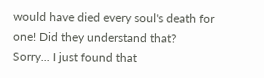would have died every soul's death for one! Did they understand that?
Sorry... I just found that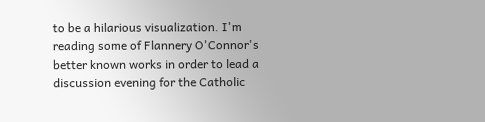to be a hilarious visualization. I'm reading some of Flannery O'Connor's better known works in order to lead a discussion evening for the Catholic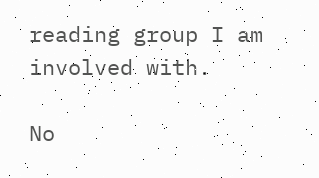reading group I am involved with.

No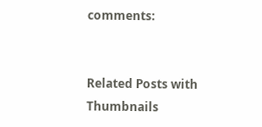comments:


Related Posts with Thumbnails